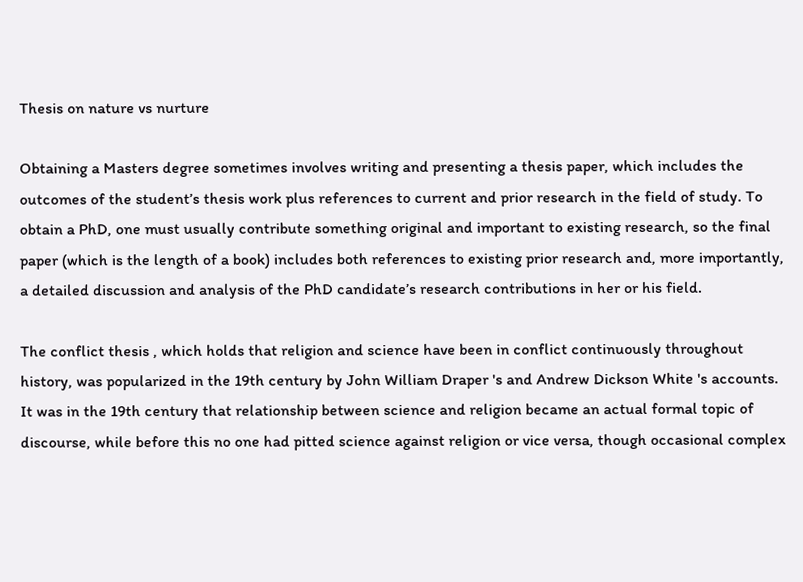Thesis on nature vs nurture

Obtaining a Masters degree sometimes involves writing and presenting a thesis paper, which includes the outcomes of the student’s thesis work plus references to current and prior research in the field of study. To obtain a PhD, one must usually contribute something original and important to existing research, so the final paper (which is the length of a book) includes both references to existing prior research and, more importantly, a detailed discussion and analysis of the PhD candidate’s research contributions in her or his field.

The conflict thesis , which holds that religion and science have been in conflict continuously throughout history, was popularized in the 19th century by John William Draper 's and Andrew Dickson White 's accounts. It was in the 19th century that relationship between science and religion became an actual formal topic of discourse, while before this no one had pitted science against religion or vice versa, though occasional complex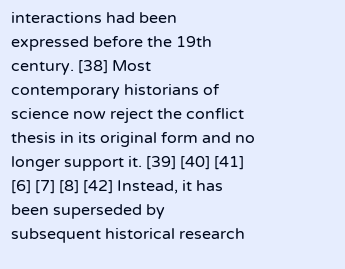interactions had been expressed before the 19th century. [38] Most contemporary historians of science now reject the conflict thesis in its original form and no longer support it. [39] [40] [41] [6] [7] [8] [42] Instead, it has been superseded by subsequent historical research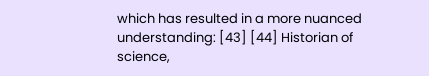which has resulted in a more nuanced understanding: [43] [44] Historian of science,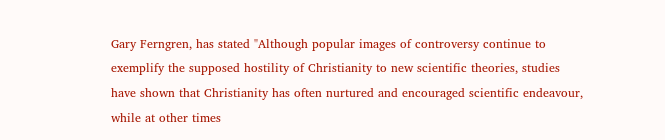Gary Ferngren, has stated "Although popular images of controversy continue to exemplify the supposed hostility of Christianity to new scientific theories, studies have shown that Christianity has often nurtured and encouraged scientific endeavour, while at other times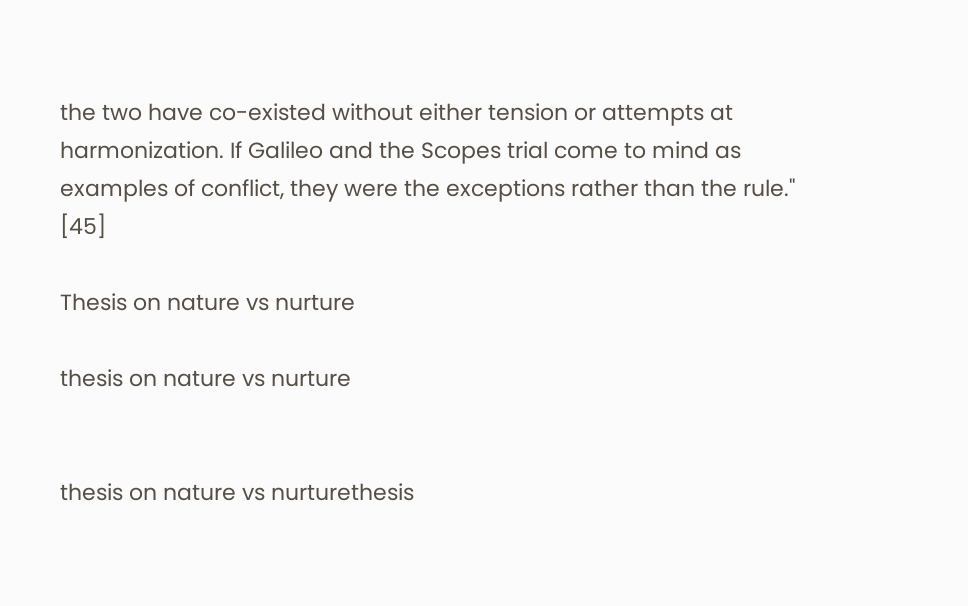the two have co-existed without either tension or attempts at harmonization. If Galileo and the Scopes trial come to mind as examples of conflict, they were the exceptions rather than the rule." [45]

Thesis on nature vs nurture

thesis on nature vs nurture


thesis on nature vs nurturethesis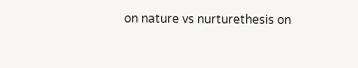on nature vs nurturethesis on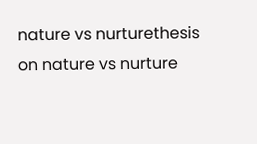nature vs nurturethesis on nature vs nurture